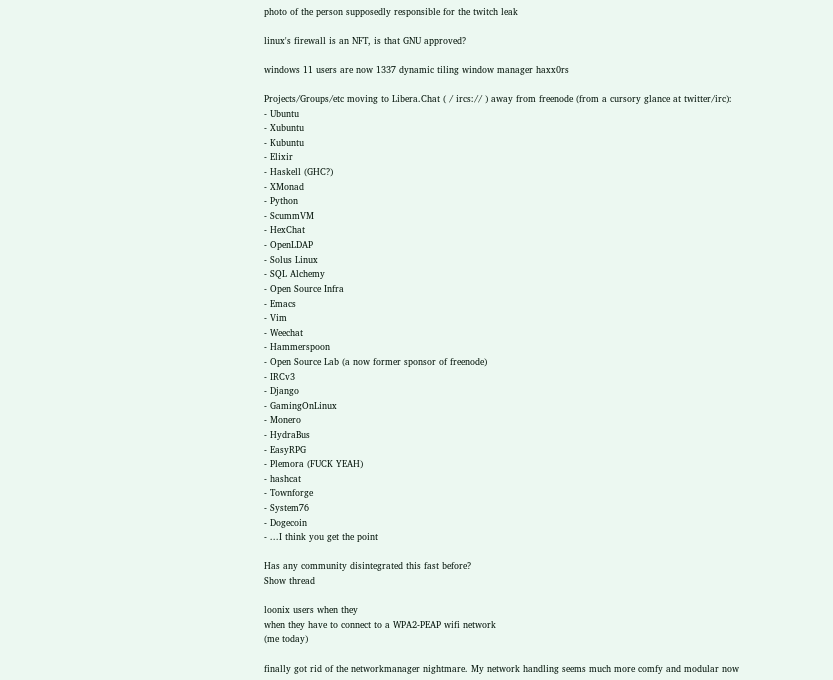photo of the person supposedly responsible for the twitch leak

linux's firewall is an NFT, is that GNU approved?

windows 11 users are now 1337 dynamic tiling window manager haxx0rs

Projects/Groups/etc moving to Libera.Chat ( / ircs:// ) away from freenode (from a cursory glance at twitter/irc):
- Ubuntu
- Xubuntu
- Kubuntu
- Elixir
- Haskell (GHC?)
- XMonad
- Python
- ScummVM
- HexChat
- OpenLDAP
- Solus Linux
- SQL Alchemy
- Open Source Infra
- Emacs
- Vim
- Weechat
- Hammerspoon
- Open Source Lab (a now former sponsor of freenode)
- IRCv3
- Django
- GamingOnLinux
- Monero
- HydraBus
- EasyRPG
- Plemora (FUCK YEAH)
- hashcat
- Townforge
- System76
- Dogecoin
- ...I think you get the point

Has any community disintegrated this fast before?
Show thread

loonix users when they
when they have to connect to a WPA2-PEAP wifi network
(me today)

finally got rid of the networkmanager nightmare. My network handling seems much more comfy and modular now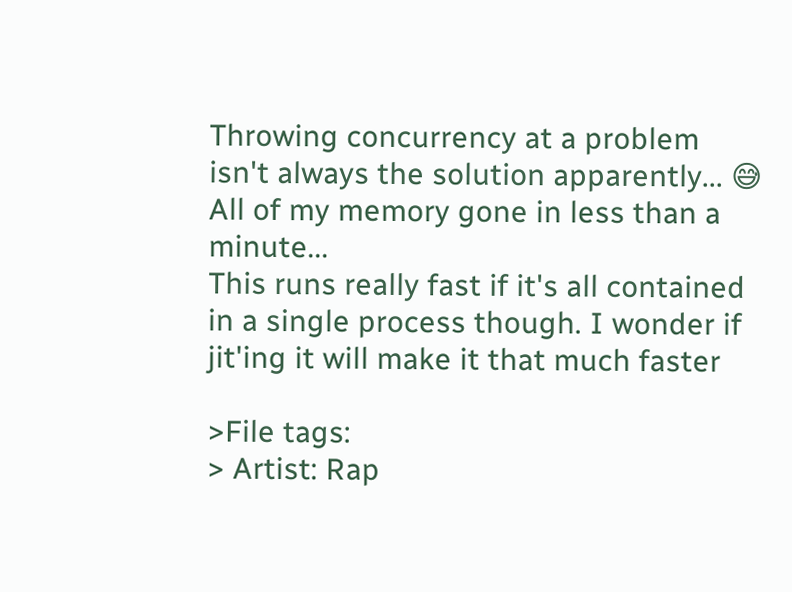Throwing concurrency at a problem isn't always the solution apparently... 😅 All of my memory gone in less than a minute...
This runs really fast if it's all contained in a single process though. I wonder if jit'ing it will make it that much faster

>File tags:
> Artist: Rap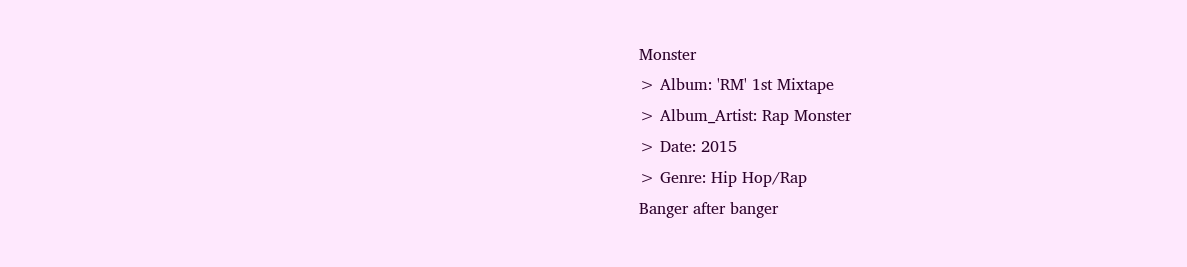Monster
> Album: 'RM' 1st Mixtape
> Album_Artist: Rap Monster
> Date: 2015
> Genre: Hip Hop/Rap
Banger after banger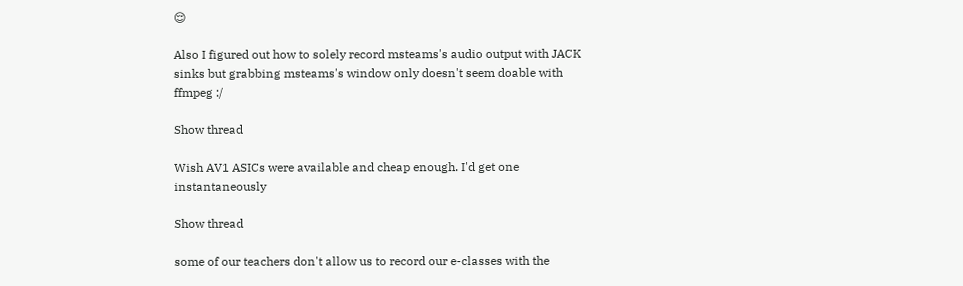😌

Also I figured out how to solely record msteams's audio output with JACK sinks but grabbing msteams's window only doesn't seem doable with ffmpeg :/

Show thread

Wish AV1 ASICs were available and cheap enough. I'd get one instantaneously

Show thread

some of our teachers don't allow us to record our e-classes with the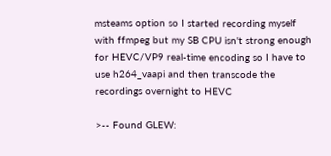msteams option so I started recording myself with ffmpeg but my SB CPU isn't strong enough for HEVC/VP9 real-time encoding so I have to use h264_vaapi and then transcode the recordings overnight to HEVC

>-- Found GLEW: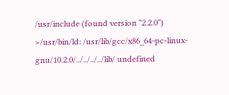/usr/include (found version "2.2.0")
>/usr/bin/ld: /usr/lib/gcc/x86_64-pc-linux-gnu/10.2.0/../../../../lib/ undefined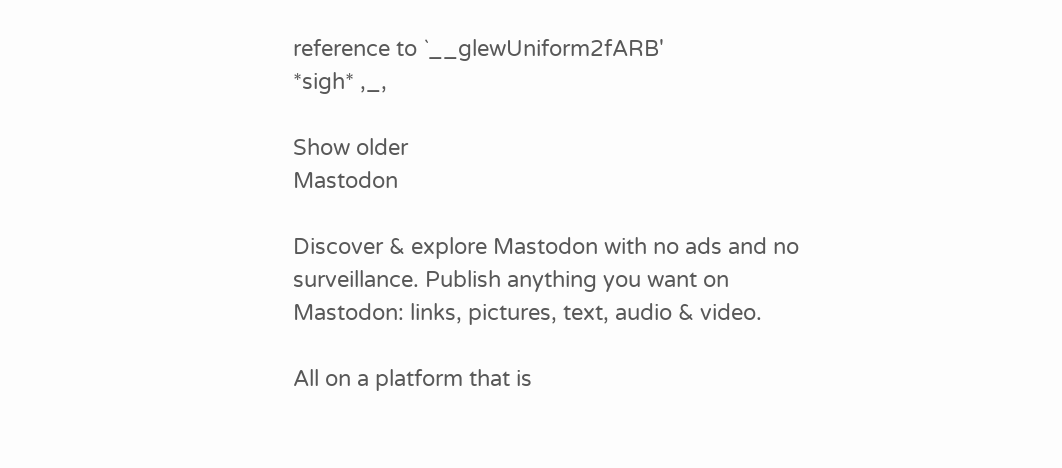reference to `__glewUniform2fARB'
*sigh* ,_,

Show older
Mastodon

Discover & explore Mastodon with no ads and no surveillance. Publish anything you want on Mastodon: links, pictures, text, audio & video.

All on a platform that is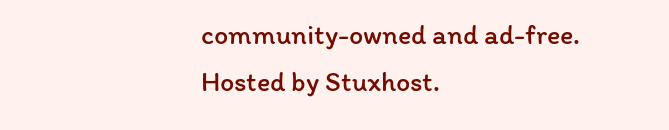community-owned and ad-free.
Hosted by Stuxhost.